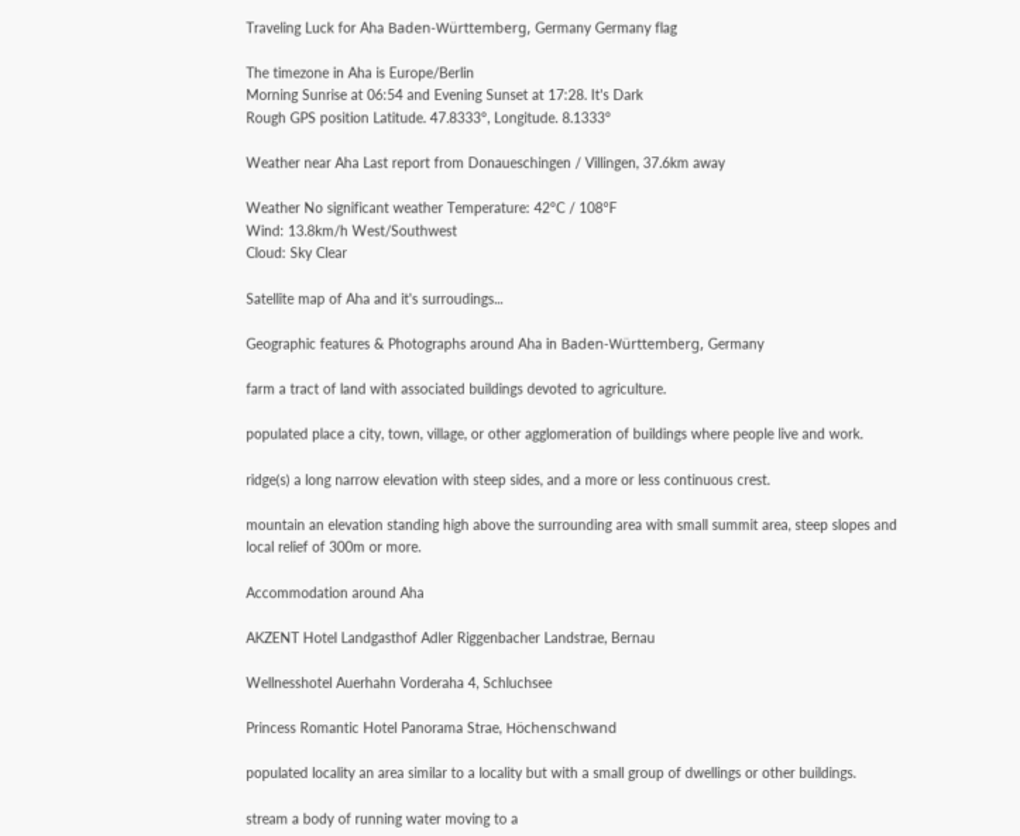Traveling Luck for Aha Baden-Württemberg, Germany Germany flag

The timezone in Aha is Europe/Berlin
Morning Sunrise at 06:54 and Evening Sunset at 17:28. It's Dark
Rough GPS position Latitude. 47.8333°, Longitude. 8.1333°

Weather near Aha Last report from Donaueschingen / Villingen, 37.6km away

Weather No significant weather Temperature: 42°C / 108°F
Wind: 13.8km/h West/Southwest
Cloud: Sky Clear

Satellite map of Aha and it's surroudings...

Geographic features & Photographs around Aha in Baden-Württemberg, Germany

farm a tract of land with associated buildings devoted to agriculture.

populated place a city, town, village, or other agglomeration of buildings where people live and work.

ridge(s) a long narrow elevation with steep sides, and a more or less continuous crest.

mountain an elevation standing high above the surrounding area with small summit area, steep slopes and local relief of 300m or more.

Accommodation around Aha

AKZENT Hotel Landgasthof Adler Riggenbacher Landstrae, Bernau

Wellnesshotel Auerhahn Vorderaha 4, Schluchsee

Princess Romantic Hotel Panorama Strae, Höchenschwand

populated locality an area similar to a locality but with a small group of dwellings or other buildings.

stream a body of running water moving to a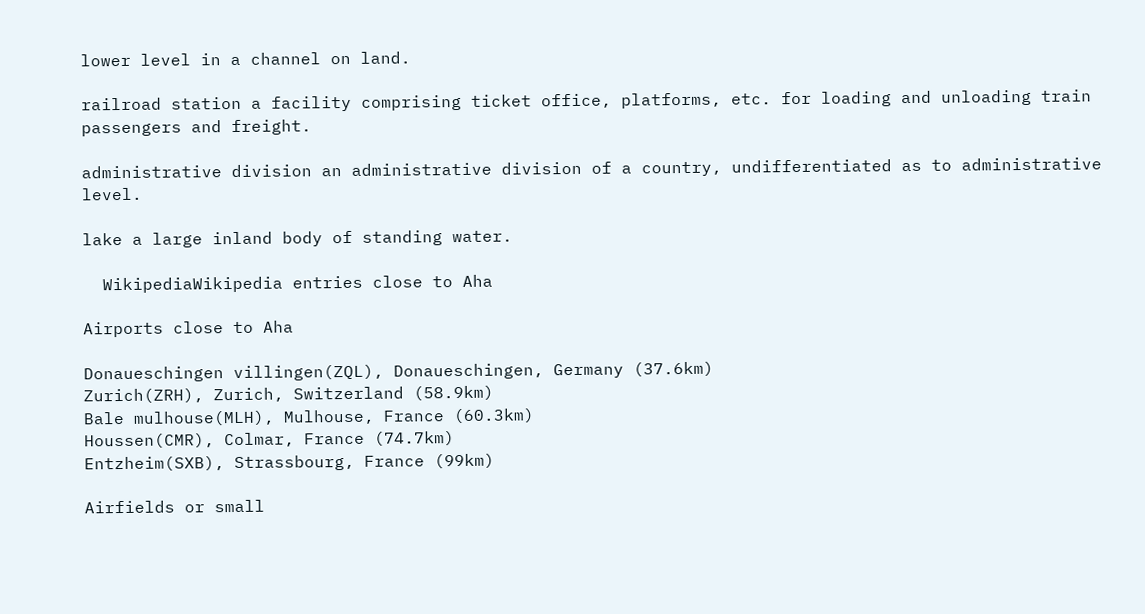lower level in a channel on land.

railroad station a facility comprising ticket office, platforms, etc. for loading and unloading train passengers and freight.

administrative division an administrative division of a country, undifferentiated as to administrative level.

lake a large inland body of standing water.

  WikipediaWikipedia entries close to Aha

Airports close to Aha

Donaueschingen villingen(ZQL), Donaueschingen, Germany (37.6km)
Zurich(ZRH), Zurich, Switzerland (58.9km)
Bale mulhouse(MLH), Mulhouse, France (60.3km)
Houssen(CMR), Colmar, France (74.7km)
Entzheim(SXB), Strassbourg, France (99km)

Airfields or small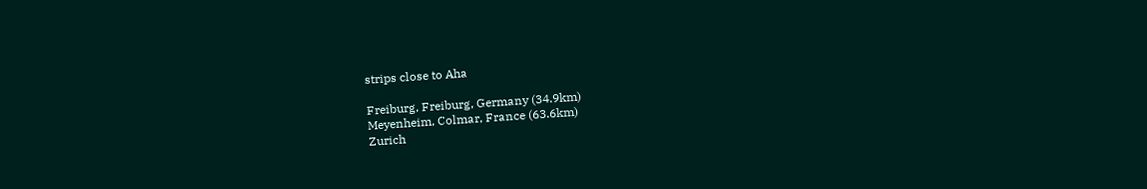strips close to Aha

Freiburg, Freiburg, Germany (34.9km)
Meyenheim, Colmar, France (63.6km)
Zurich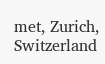met, Zurich, Switzerland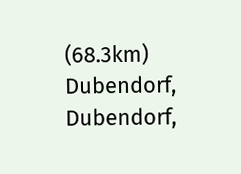(68.3km)
Dubendorf, Dubendorf,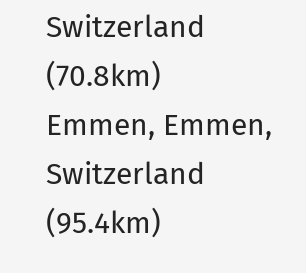Switzerland (70.8km)
Emmen, Emmen, Switzerland (95.4km)